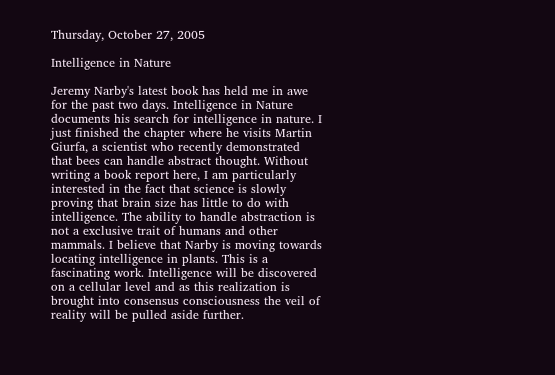Thursday, October 27, 2005

Intelligence in Nature

Jeremy Narby's latest book has held me in awe for the past two days. Intelligence in Nature documents his search for intelligence in nature. I just finished the chapter where he visits Martin Giurfa, a scientist who recently demonstrated that bees can handle abstract thought. Without writing a book report here, I am particularly interested in the fact that science is slowly proving that brain size has little to do with intelligence. The ability to handle abstraction is not a exclusive trait of humans and other mammals. I believe that Narby is moving towards locating intelligence in plants. This is a fascinating work. Intelligence will be discovered on a cellular level and as this realization is brought into consensus consciousness the veil of reality will be pulled aside further.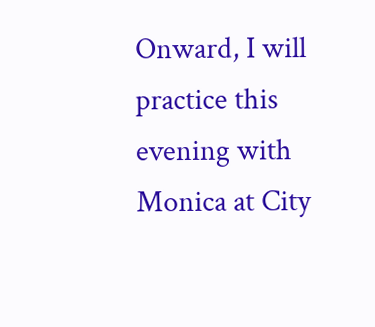Onward, I will practice this evening with Monica at City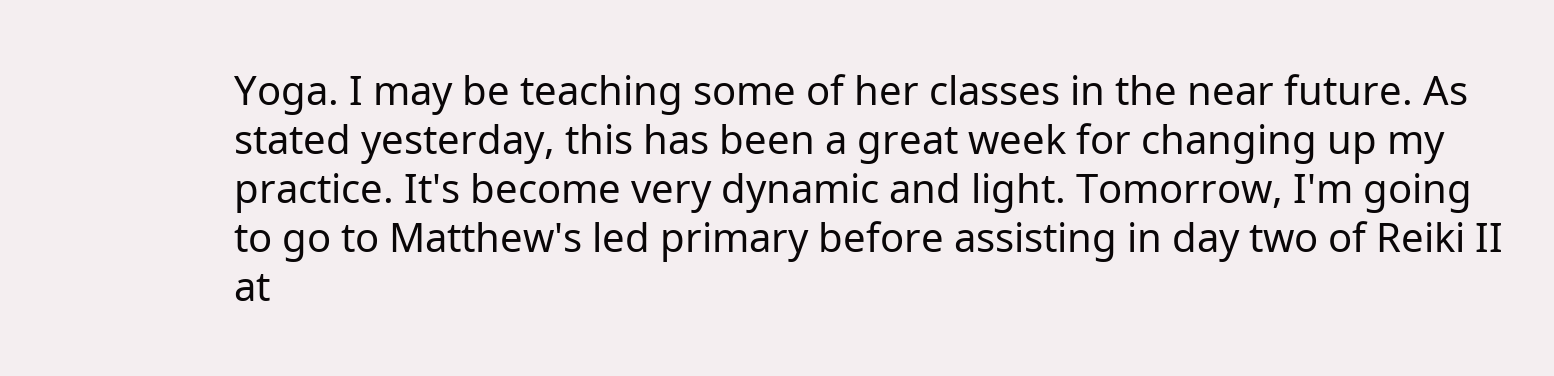Yoga. I may be teaching some of her classes in the near future. As stated yesterday, this has been a great week for changing up my practice. It's become very dynamic and light. Tomorrow, I'm going to go to Matthew's led primary before assisting in day two of Reiki II at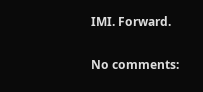IMI. Forward.

No comments: